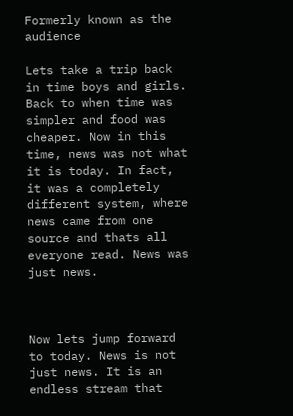Formerly known as the audience

Lets take a trip back in time boys and girls. Back to when time was simpler and food was cheaper. Now in this time, news was not what it is today. In fact, it was a completely different system, where news came from one source and thats all everyone read. News was just news.



Now lets jump forward to today. News is not just news. It is an endless stream that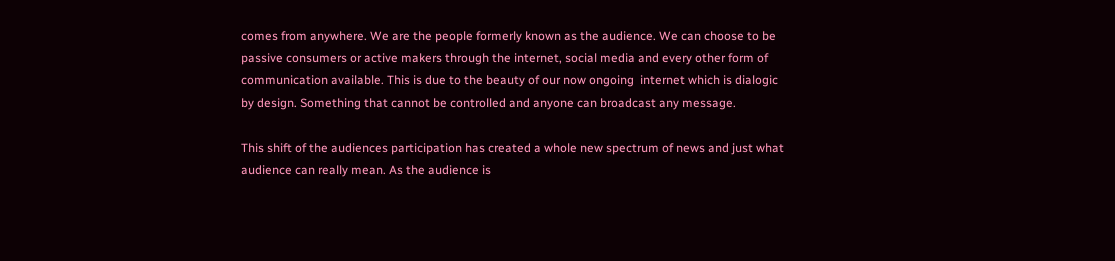comes from anywhere. We are the people formerly known as the audience. We can choose to be passive consumers or active makers through the internet, social media and every other form of communication available. This is due to the beauty of our now ongoing  internet which is dialogic by design. Something that cannot be controlled and anyone can broadcast any message.

This shift of the audiences participation has created a whole new spectrum of news and just what audience can really mean. As the audience is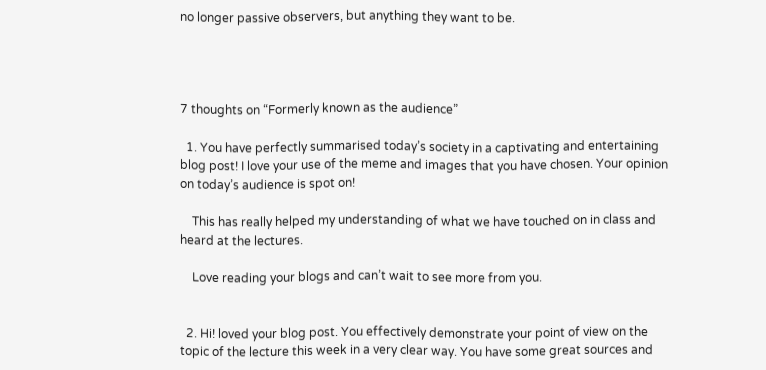no longer passive observers, but anything they want to be.




7 thoughts on “Formerly known as the audience”

  1. You have perfectly summarised today’s society in a captivating and entertaining blog post! I love your use of the meme and images that you have chosen. Your opinion on today’s audience is spot on!

    This has really helped my understanding of what we have touched on in class and heard at the lectures.

    Love reading your blogs and can’t wait to see more from you.


  2. Hi! loved your blog post. You effectively demonstrate your point of view on the topic of the lecture this week in a very clear way. You have some great sources and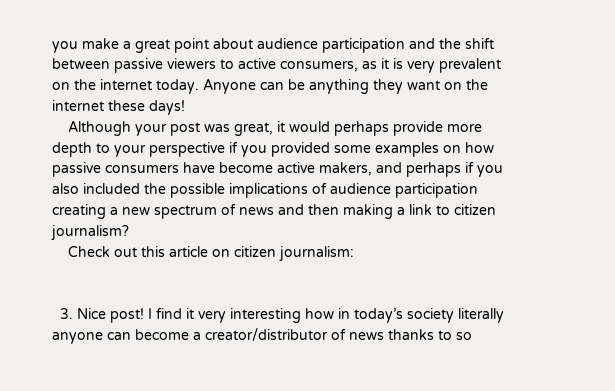you make a great point about audience participation and the shift between passive viewers to active consumers, as it is very prevalent on the internet today. Anyone can be anything they want on the internet these days!
    Although your post was great, it would perhaps provide more depth to your perspective if you provided some examples on how passive consumers have become active makers, and perhaps if you also included the possible implications of audience participation creating a new spectrum of news and then making a link to citizen journalism?
    Check out this article on citizen journalism:


  3. Nice post! I find it very interesting how in today’s society literally anyone can become a creator/distributor of news thanks to so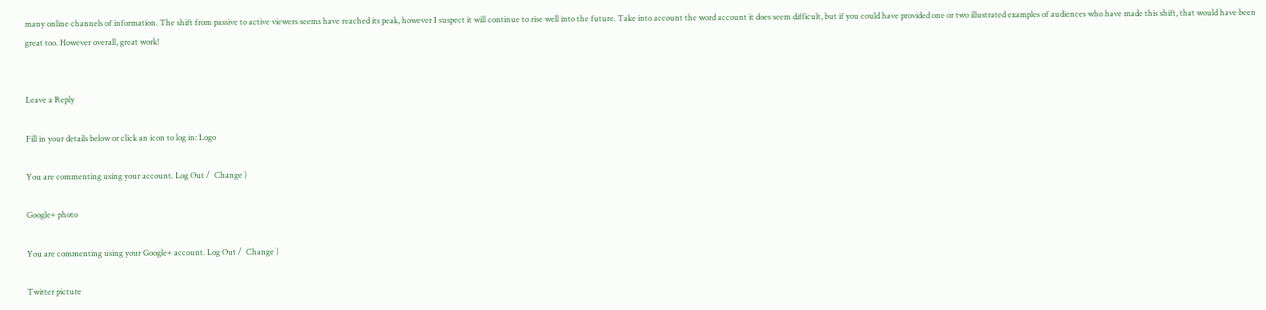many online channels of information. The shift from passive to active viewers seems have reached its peak, however I suspect it will continue to rise well into the future. Take into account the word account it does seem difficult, but if you could have provided one or two illustrated examples of audiences who have made this shift, that would have been great too. However overall, great work!


Leave a Reply

Fill in your details below or click an icon to log in: Logo

You are commenting using your account. Log Out /  Change )

Google+ photo

You are commenting using your Google+ account. Log Out /  Change )

Twitter picture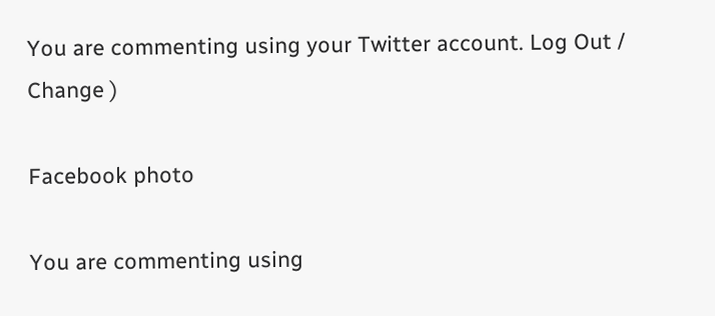You are commenting using your Twitter account. Log Out /  Change )

Facebook photo

You are commenting using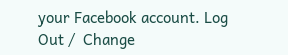your Facebook account. Log Out /  Change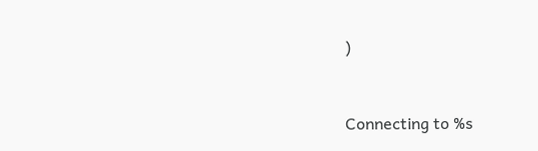)


Connecting to %s